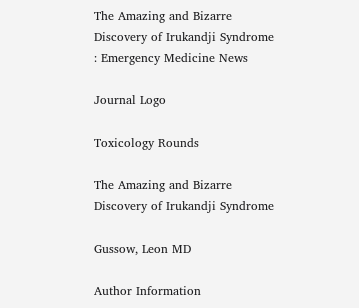The Amazing and Bizarre Discovery of Irukandji Syndrome : Emergency Medicine News

Journal Logo

Toxicology Rounds

The Amazing and Bizarre Discovery of Irukandji Syndrome

Gussow, Leon MD

Author Information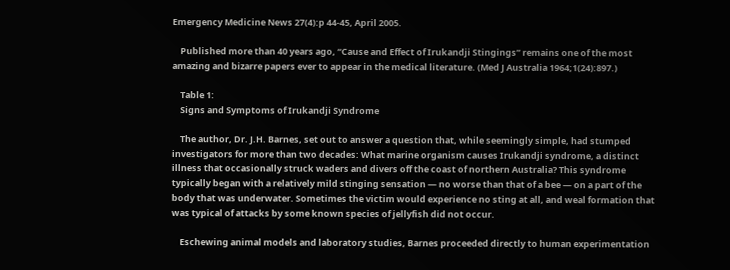Emergency Medicine News 27(4):p 44-45, April 2005.

    Published more than 40 years ago, “Cause and Effect of Irukandji Stingings” remains one of the most amazing and bizarre papers ever to appear in the medical literature. (Med J Australia 1964;1(24):897.)

    Table 1:
    Signs and Symptoms of Irukandji Syndrome

    The author, Dr. J.H. Barnes, set out to answer a question that, while seemingly simple, had stumped investigators for more than two decades: What marine organism causes Irukandji syndrome, a distinct illness that occasionally struck waders and divers off the coast of northern Australia? This syndrome typically began with a relatively mild stinging sensation — no worse than that of a bee — on a part of the body that was underwater. Sometimes the victim would experience no sting at all, and weal formation that was typical of attacks by some known species of jellyfish did not occur.

    Eschewing animal models and laboratory studies, Barnes proceeded directly to human experimentation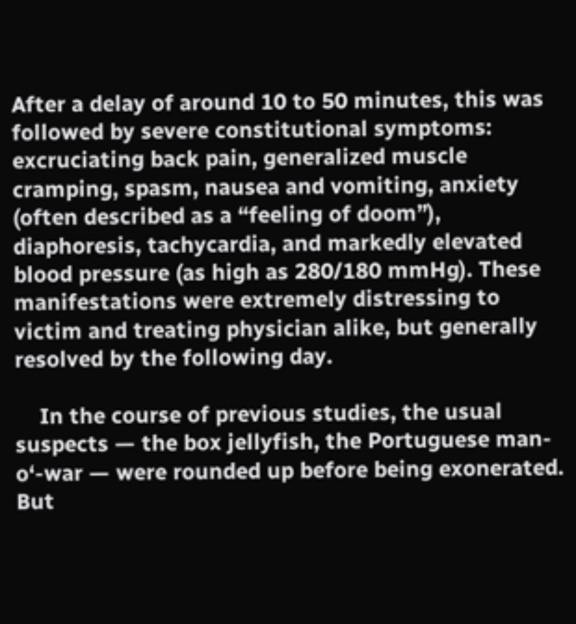After a delay of around 10 to 50 minutes, this was followed by severe constitutional symptoms: excruciating back pain, generalized muscle cramping, spasm, nausea and vomiting, anxiety (often described as a “feeling of doom”), diaphoresis, tachycardia, and markedly elevated blood pressure (as high as 280/180 mmHg). These manifestations were extremely distressing to victim and treating physician alike, but generally resolved by the following day.

    In the course of previous studies, the usual suspects — the box jellyfish, the Portuguese man-o‘-war — were rounded up before being exonerated. But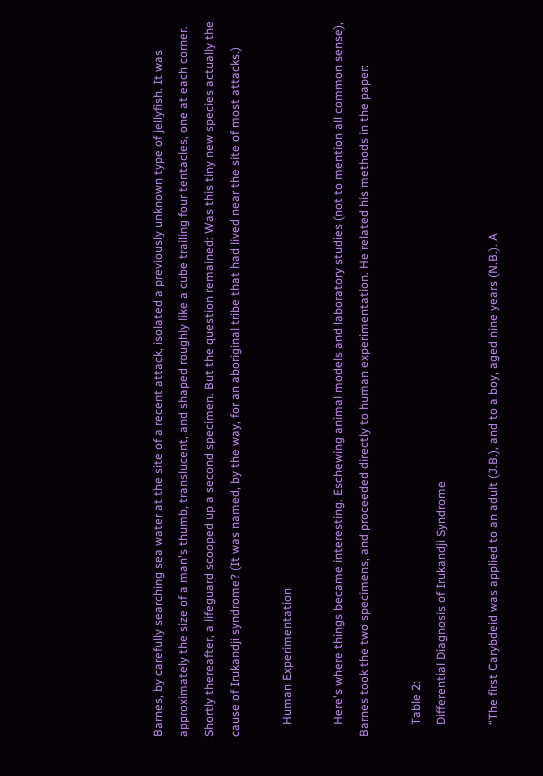Barnes, by carefully searching sea water at the site of a recent attack, isolated a previously unknown type of jellyfish. It was approximately the size of a man's thumb, translucent, and shaped roughly like a cube trailing four tentacles, one at each corner. Shortly thereafter, a lifeguard scooped up a second specimen. But the question remained: Was this tiny new species actually the cause of Irukandji syndrome? (It was named, by the way, for an aboriginal tribe that had lived near the site of most attacks.)

    Human Experimentation

    Here's where things became interesting. Eschewing animal models and laboratory studies (not to mention all common sense), Barnes took the two specimens, and proceeded directly to human experimentation. He related his methods in the paper:

    Table 2:
    Differential Diagnosis of Irukandji Syndrome

    “The first Carybdeid was applied to an adult (J.B.), and to a boy, aged nine years (N.B.). A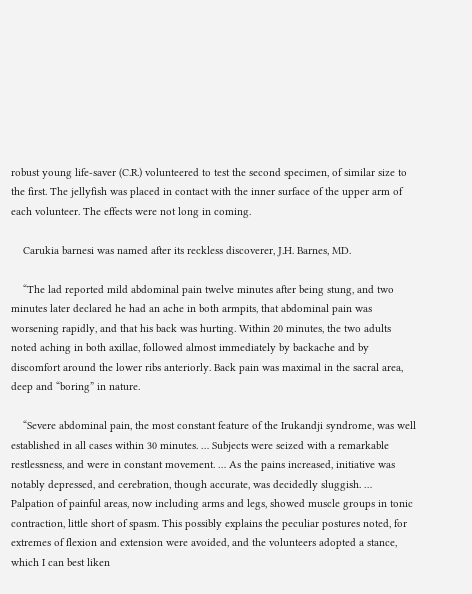robust young life-saver (C.R.) volunteered to test the second specimen, of similar size to the first. The jellyfish was placed in contact with the inner surface of the upper arm of each volunteer. The effects were not long in coming.

    Carukia barnesi was named after its reckless discoverer, J.H. Barnes, MD.

    “The lad reported mild abdominal pain twelve minutes after being stung, and two minutes later declared he had an ache in both armpits, that abdominal pain was worsening rapidly, and that his back was hurting. Within 20 minutes, the two adults noted aching in both axillae, followed almost immediately by backache and by discomfort around the lower ribs anteriorly. Back pain was maximal in the sacral area, deep and “boring” in nature.

    “Severe abdominal pain, the most constant feature of the Irukandji syndrome, was well established in all cases within 30 minutes. … Subjects were seized with a remarkable restlessness, and were in constant movement. … As the pains increased, initiative was notably depressed, and cerebration, though accurate, was decidedly sluggish. … Palpation of painful areas, now including arms and legs, showed muscle groups in tonic contraction, little short of spasm. This possibly explains the peculiar postures noted, for extremes of flexion and extension were avoided, and the volunteers adopted a stance, which I can best liken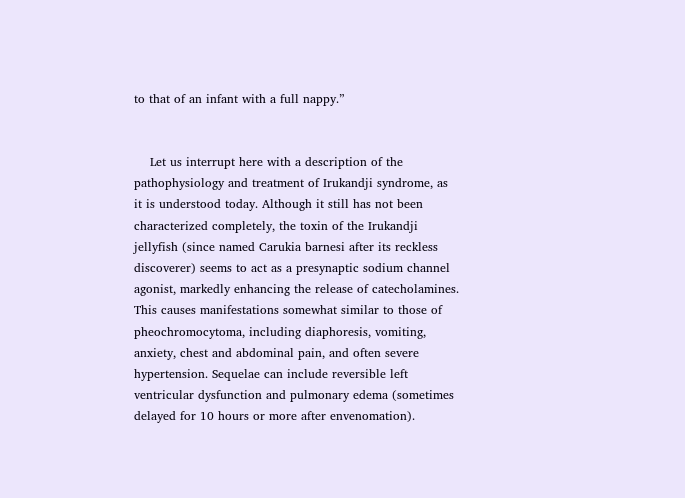to that of an infant with a full nappy.”


    Let us interrupt here with a description of the pathophysiology and treatment of Irukandji syndrome, as it is understood today. Although it still has not been characterized completely, the toxin of the Irukandji jellyfish (since named Carukia barnesi after its reckless discoverer) seems to act as a presynaptic sodium channel agonist, markedly enhancing the release of catecholamines. This causes manifestations somewhat similar to those of pheochromocytoma, including diaphoresis, vomiting, anxiety, chest and abdominal pain, and often severe hypertension. Sequelae can include reversible left ventricular dysfunction and pulmonary edema (sometimes delayed for 10 hours or more after envenomation).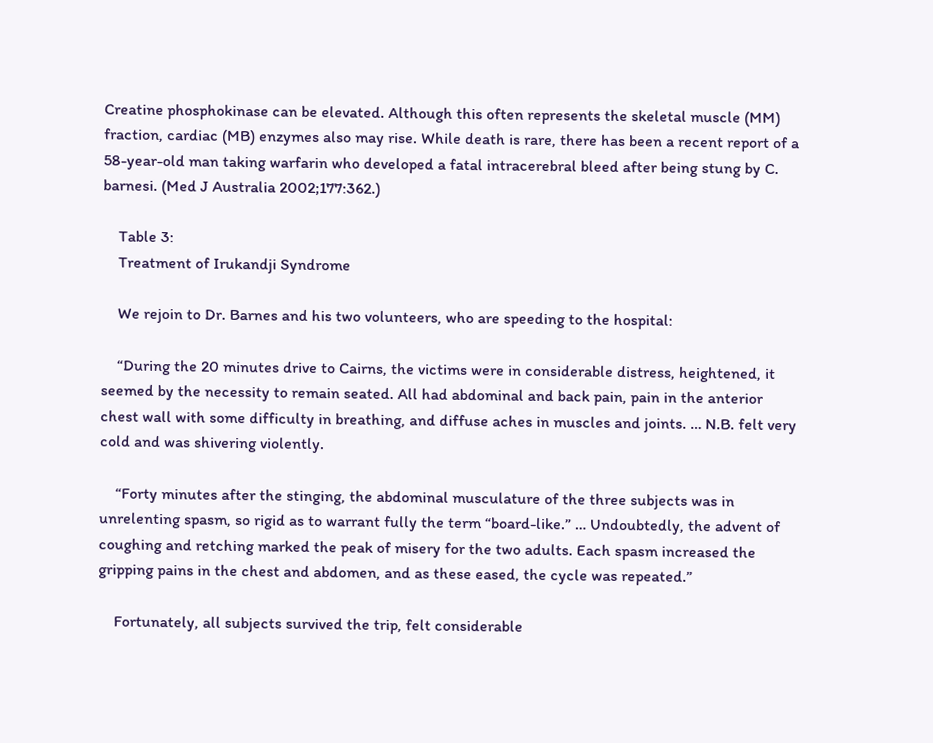Creatine phosphokinase can be elevated. Although this often represents the skeletal muscle (MM) fraction, cardiac (MB) enzymes also may rise. While death is rare, there has been a recent report of a 58-year-old man taking warfarin who developed a fatal intracerebral bleed after being stung by C. barnesi. (Med J Australia 2002;177:362.)

    Table 3:
    Treatment of Irukandji Syndrome

    We rejoin to Dr. Barnes and his two volunteers, who are speeding to the hospital:

    “During the 20 minutes drive to Cairns, the victims were in considerable distress, heightened, it seemed by the necessity to remain seated. All had abdominal and back pain, pain in the anterior chest wall with some difficulty in breathing, and diffuse aches in muscles and joints. … N.B. felt very cold and was shivering violently.

    “Forty minutes after the stinging, the abdominal musculature of the three subjects was in unrelenting spasm, so rigid as to warrant fully the term “board-like.” … Undoubtedly, the advent of coughing and retching marked the peak of misery for the two adults. Each spasm increased the gripping pains in the chest and abdomen, and as these eased, the cycle was repeated.”

    Fortunately, all subjects survived the trip, felt considerable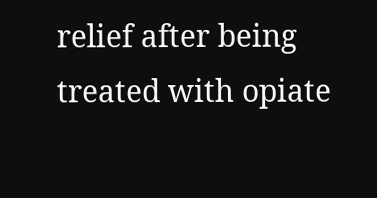relief after being treated with opiate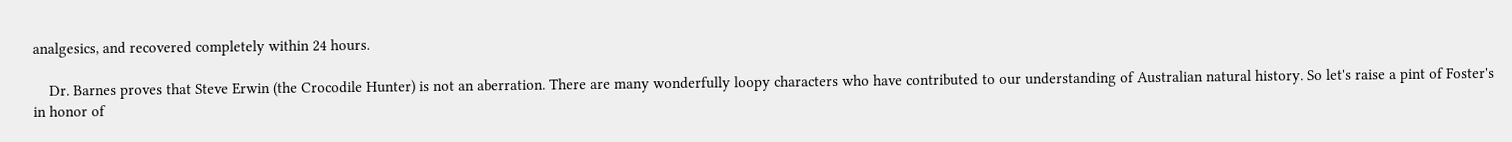analgesics, and recovered completely within 24 hours.

    Dr. Barnes proves that Steve Erwin (the Crocodile Hunter) is not an aberration. There are many wonderfully loopy characters who have contributed to our understanding of Australian natural history. So let's raise a pint of Foster's in honor of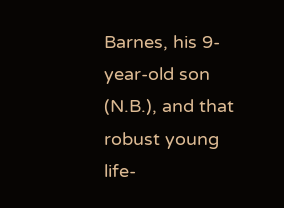Barnes, his 9-year-old son (N.B.), and that robust young life-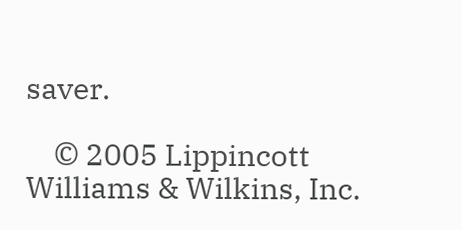saver.

    © 2005 Lippincott Williams & Wilkins, Inc.